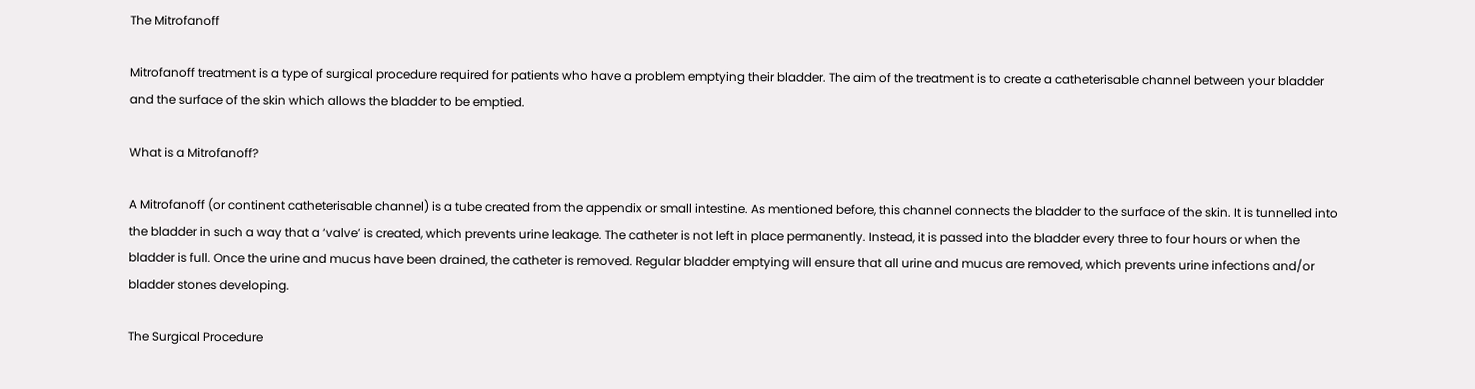The Mitrofanoff

Mitrofanoff treatment is a type of surgical procedure required for patients who have a problem emptying their bladder. The aim of the treatment is to create a catheterisable channel between your bladder and the surface of the skin which allows the bladder to be emptied.

What is a Mitrofanoff?

A Mitrofanoff (or continent catheterisable channel) is a tube created from the appendix or small intestine. As mentioned before, this channel connects the bladder to the surface of the skin. It is tunnelled into the bladder in such a way that a ‘valve’ is created, which prevents urine leakage. The catheter is not left in place permanently. Instead, it is passed into the bladder every three to four hours or when the bladder is full. Once the urine and mucus have been drained, the catheter is removed. Regular bladder emptying will ensure that all urine and mucus are removed, which prevents urine infections and/or bladder stones developing.

The Surgical Procedure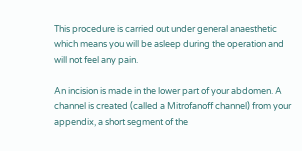This procedure is carried out under general anaesthetic which means you will be asleep during the operation and will not feel any pain.

An incision is made in the lower part of your abdomen. A channel is created (called a Mitrofanoff channel) from your appendix, a short segment of the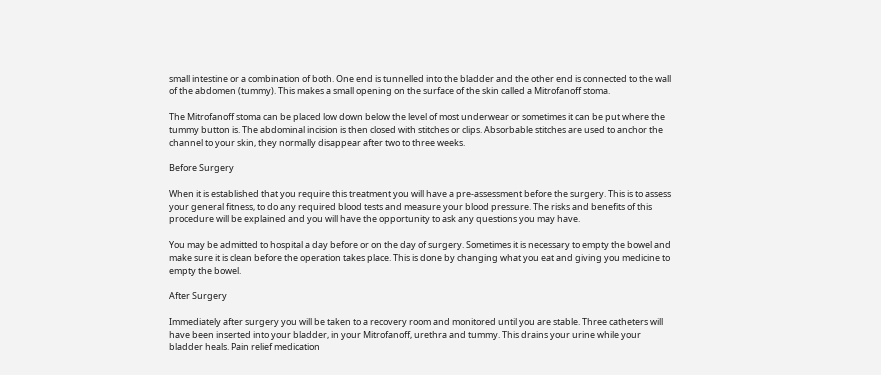small intestine or a combination of both. One end is tunnelled into the bladder and the other end is connected to the wall of the abdomen (tummy). This makes a small opening on the surface of the skin called a Mitrofanoff stoma.

The Mitrofanoff stoma can be placed low down below the level of most underwear or sometimes it can be put where the tummy button is. The abdominal incision is then closed with stitches or clips. Absorbable stitches are used to anchor the channel to your skin, they normally disappear after two to three weeks.

Before Surgery

When it is established that you require this treatment you will have a pre-assessment before the surgery. This is to assess your general fitness, to do any required blood tests and measure your blood pressure. The risks and benefits of this procedure will be explained and you will have the opportunity to ask any questions you may have.

You may be admitted to hospital a day before or on the day of surgery. Sometimes it is necessary to empty the bowel and make sure it is clean before the operation takes place. This is done by changing what you eat and giving you medicine to empty the bowel.

After Surgery

Immediately after surgery you will be taken to a recovery room and monitored until you are stable. Three catheters will have been inserted into your bladder, in your Mitrofanoff, urethra and tummy. This drains your urine while your bladder heals. Pain relief medication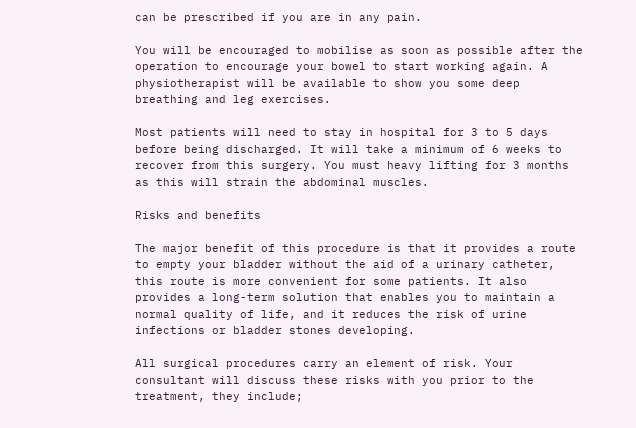can be prescribed if you are in any pain.

You will be encouraged to mobilise as soon as possible after the operation to encourage your bowel to start working again. A physiotherapist will be available to show you some deep breathing and leg exercises.

Most patients will need to stay in hospital for 3 to 5 days before being discharged. It will take a minimum of 6 weeks to recover from this surgery. You must heavy lifting for 3 months as this will strain the abdominal muscles.

Risks and benefits

The major benefit of this procedure is that it provides a route to empty your bladder without the aid of a urinary catheter, this route is more convenient for some patients. It also provides a long-term solution that enables you to maintain a normal quality of life, and it reduces the risk of urine infections or bladder stones developing.

All surgical procedures carry an element of risk. Your consultant will discuss these risks with you prior to the treatment, they include;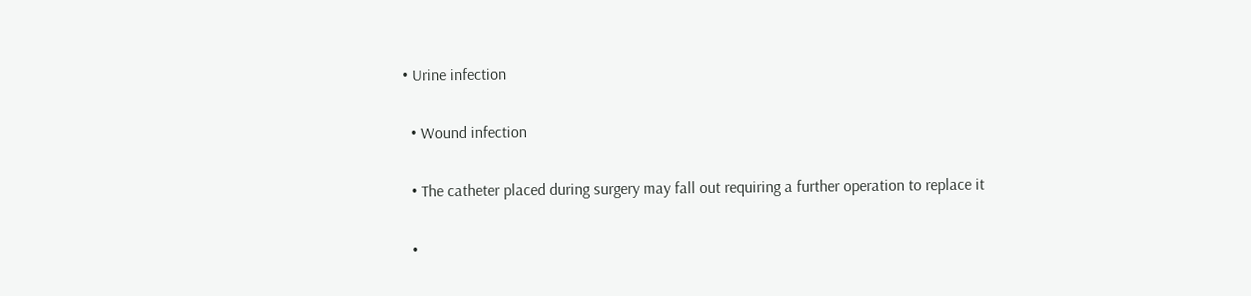• Urine infection

  • Wound infection

  • The catheter placed during surgery may fall out requiring a further operation to replace it

  •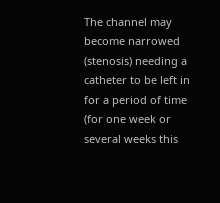The channel may become narrowed (stenosis) needing a catheter to be left in for a period of time (for one week or several weeks this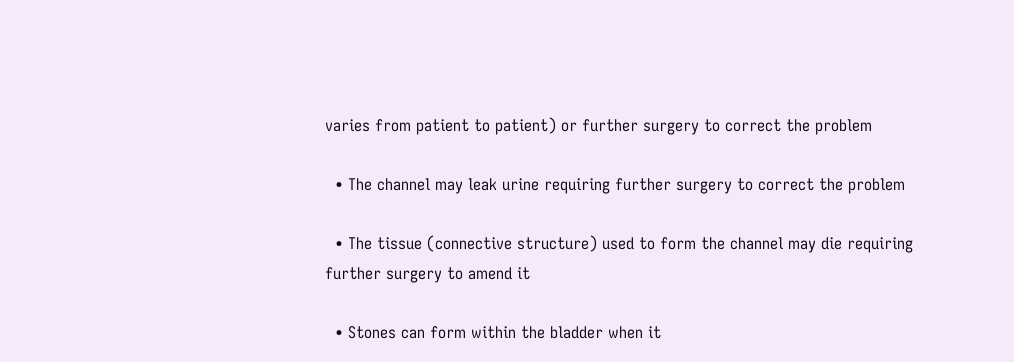varies from patient to patient) or further surgery to correct the problem

  • The channel may leak urine requiring further surgery to correct the problem

  • The tissue (connective structure) used to form the channel may die requiring further surgery to amend it

  • Stones can form within the bladder when it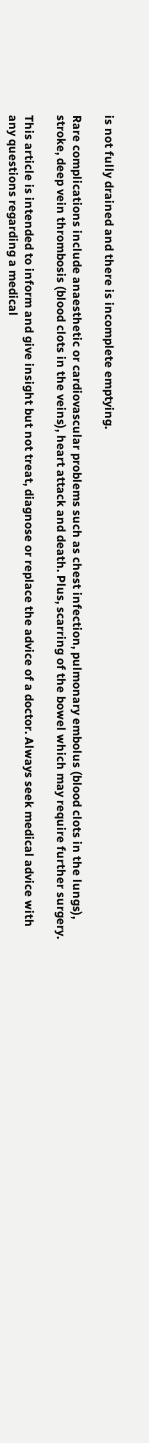is not fully drained and there is incomplete emptying.

Rare complications include anaesthetic or cardiovascular problems such as chest infection, pulmonary embolus (blood clots in the lungs), stroke, deep vein thrombosis (blood clots in the veins), heart attack and death. Plus, scarring of the bowel which may require further surgery.

This article is intended to inform and give insight but not treat, diagnose or replace the advice of a doctor. Always seek medical advice with any questions regarding a medical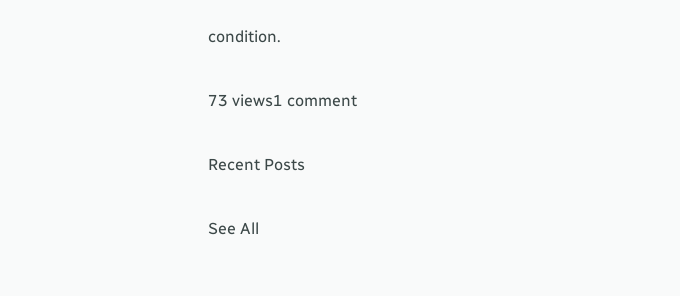condition.

73 views1 comment

Recent Posts

See All